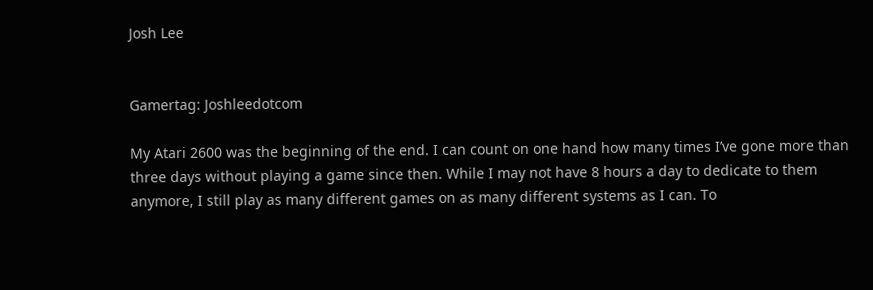Josh Lee


Gamertag: Joshleedotcom

My Atari 2600 was the beginning of the end. I can count on one hand how many times I’ve gone more than three days without playing a game since then. While I may not have 8 hours a day to dedicate to them anymore, I still play as many different games on as many different systems as I can. To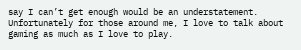say I can’t get enough would be an understatement. Unfortunately for those around me, I love to talk about gaming as much as I love to play.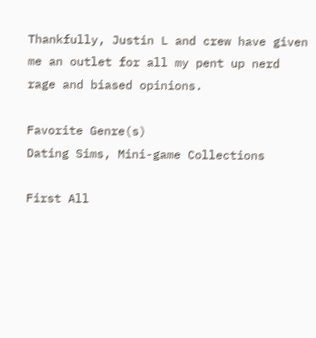Thankfully, Justin L and crew have given me an outlet for all my pent up nerd rage and biased opinions.

Favorite Genre(s)
Dating Sims, Mini-game Collections

First All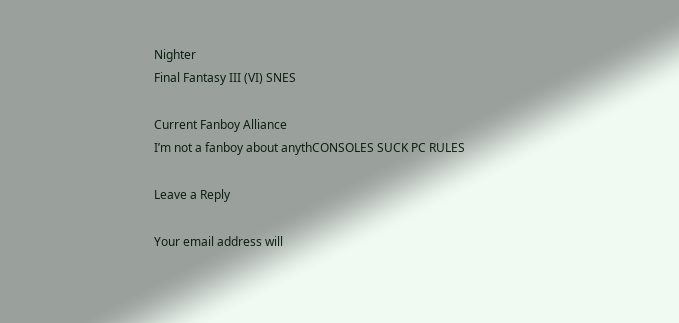Nighter
Final Fantasy III (VI) SNES

Current Fanboy Alliance
I’m not a fanboy about anythCONSOLES SUCK PC RULES

Leave a Reply

Your email address will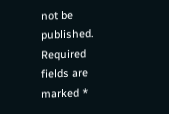not be published. Required fields are marked *